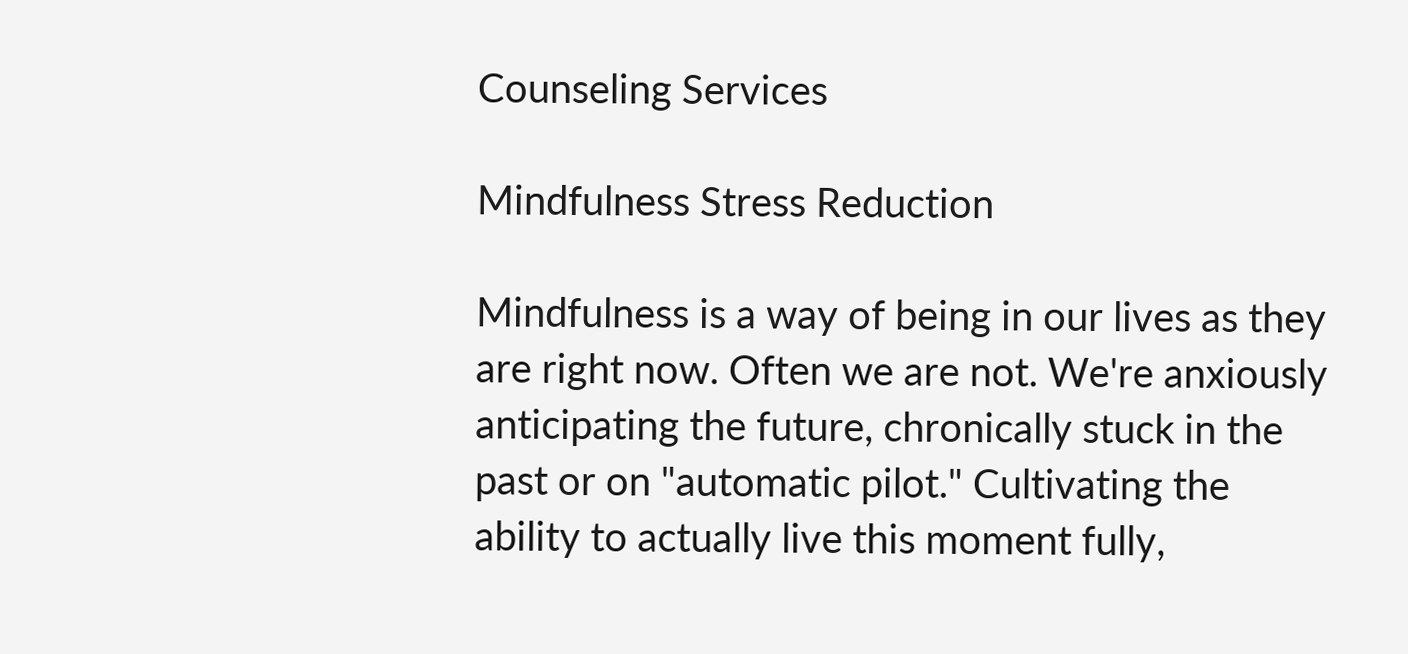Counseling Services

Mindfulness Stress Reduction

Mindfulness is a way of being in our lives as they are right now. Often we are not. We're anxiously anticipating the future, chronically stuck in the past or on "automatic pilot." Cultivating the ability to actually live this moment fully,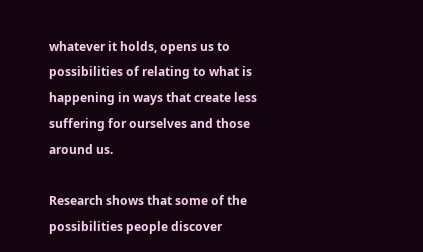whatever it holds, opens us to possibilities of relating to what is happening in ways that create less suffering for ourselves and those around us.

Research shows that some of the possibilities people discover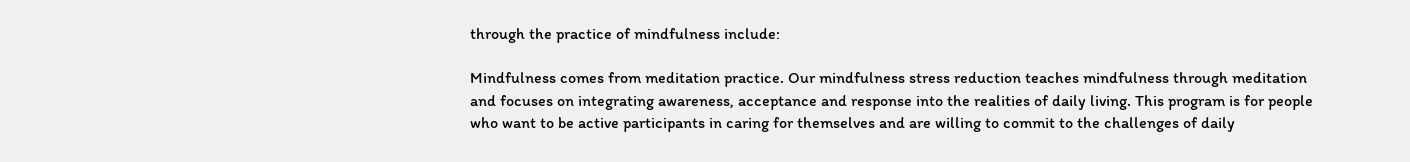through the practice of mindfulness include:

Mindfulness comes from meditation practice. Our mindfulness stress reduction teaches mindfulness through meditation and focuses on integrating awareness, acceptance and response into the realities of daily living. This program is for people who want to be active participants in caring for themselves and are willing to commit to the challenges of daily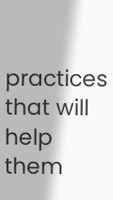practices that will help them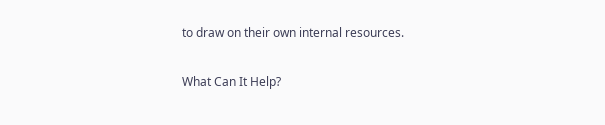to draw on their own internal resources.

What Can It Help?